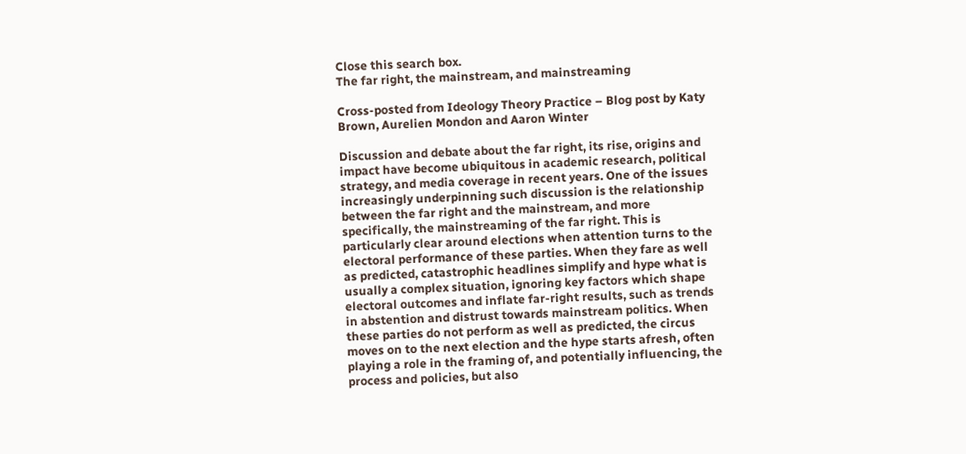Close this search box.
The far right, the mainstream, and mainstreaming

Cross-posted from Ideology Theory Practice – Blog post by Katy Brown, Aurelien Mondon and Aaron Winter

Discussion and debate about the far right, its rise, origins and impact have become ubiquitous in academic research, political strategy, and media coverage in recent years. One of the issues increasingly underpinning such discussion is the relationship between the far right and the mainstream, and more specifically, the mainstreaming of the far right. This is particularly clear around elections when attention turns to the electoral performance of these parties. When they fare as well as predicted, catastrophic headlines simplify and hype what is usually a complex situation, ignoring key factors which shape electoral outcomes and inflate far-right results, such as trends in abstention and distrust towards mainstream politics. When these parties do not perform as well as predicted, the circus moves on to the next election and the hype starts afresh, often playing a role in the framing of, and potentially influencing, the process and policies, but also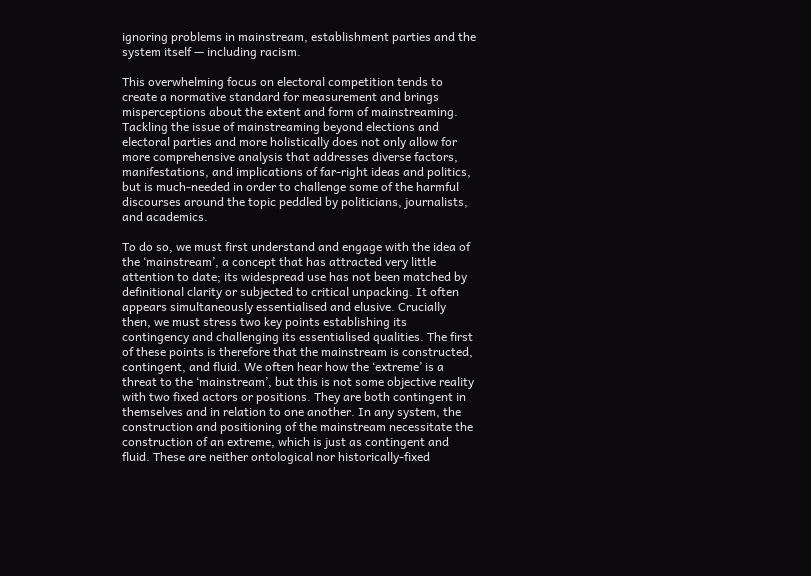ignoring problems in mainstream, establishment parties and the system itself — including racism.

This overwhelming focus on electoral competition tends to create a normative standard for measurement and brings misperceptions about the extent and form of mainstreaming. Tackling the issue of mainstreaming beyond elections and electoral parties and more holistically does not only allow for more comprehensive analysis that addresses diverse factors, manifestations, and implications of far-right ideas and politics, but is much-needed in order to challenge some of the harmful discourses around the topic peddled by politicians, journalists, and academics.

To do so, we must first understand and engage with the idea of the ‘mainstream’, a concept that has attracted very little attention to date; its widespread use has not been matched by definitional clarity or subjected to critical unpacking. It often appears simultaneously essentialised and elusive. Crucially then, we must stress two key points establishing its contingency and challenging its essentialised qualities. The first of these points is therefore that the mainstream is constructed, contingent, and fluid. We often hear how the ‘extreme’ is a threat to the ‘mainstream’, but this is not some objective reality with two fixed actors or positions. They are both contingent in themselves and in relation to one another. In any system, the construction and positioning of the mainstream necessitate the construction of an extreme, which is just as contingent and fluid. These are neither ontological nor historically-fixed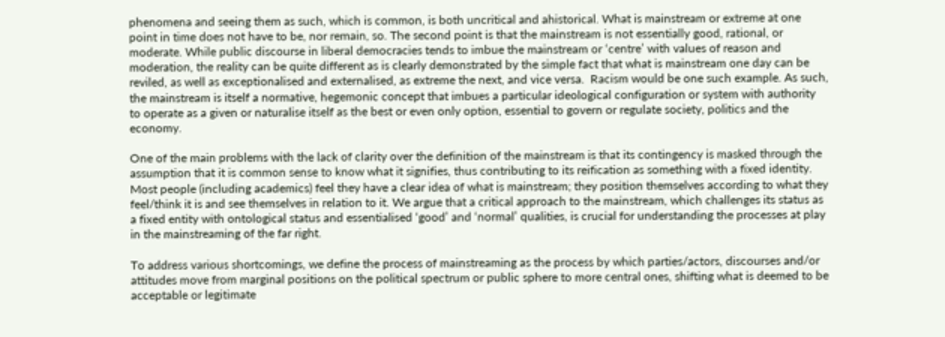phenomena and seeing them as such, which is common, is both uncritical and ahistorical. What is mainstream or extreme at one point in time does not have to be, nor remain, so. The second point is that the mainstream is not essentially good, rational, or moderate. While public discourse in liberal democracies tends to imbue the mainstream or ‘centre’ with values of reason and moderation, the reality can be quite different as is clearly demonstrated by the simple fact that what is mainstream one day can be reviled, as well as exceptionalised and externalised, as extreme the next, and vice versa.  Racism would be one such example. As such, the mainstream is itself a normative, hegemonic concept that imbues a particular ideological configuration or system with authority to operate as a given or naturalise itself as the best or even only option, essential to govern or regulate society, politics and the economy.

One of the main problems with the lack of clarity over the definition of the mainstream is that its contingency is masked through the assumption that it is common sense to know what it signifies, thus contributing to its reification as something with a fixed identity. Most people (including academics) feel they have a clear idea of what is mainstream; they position themselves according to what they feel/think it is and see themselves in relation to it. We argue that a critical approach to the mainstream, which challenges its status as a fixed entity with ontological status and essentialised ‘good’ and ‘normal’ qualities, is crucial for understanding the processes at play in the mainstreaming of the far right.

To address various shortcomings, we define the process of mainstreaming as the process by which parties/actors, discourses and/or attitudes move from marginal positions on the political spectrum or public sphere to more central ones, shifting what is deemed to be acceptable or legitimate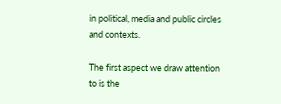in political, media and public circles and contexts.

The first aspect we draw attention to is the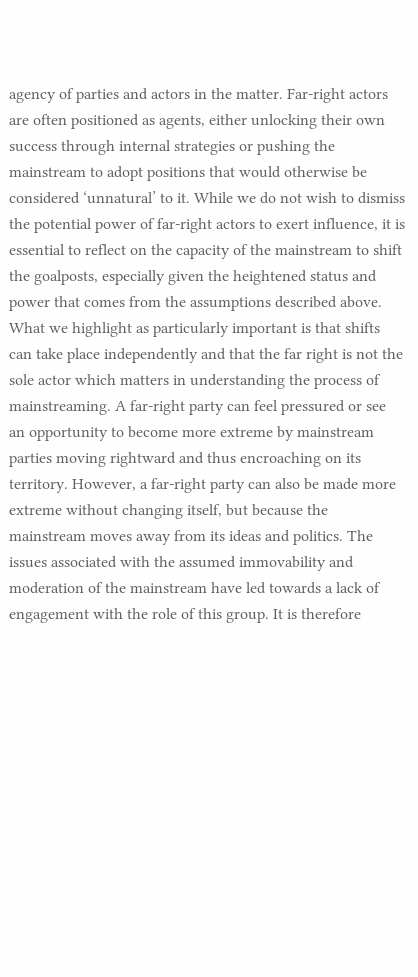agency of parties and actors in the matter. Far-right actors are often positioned as agents, either unlocking their own success through internal strategies or pushing the mainstream to adopt positions that would otherwise be considered ‘unnatural’ to it. While we do not wish to dismiss the potential power of far-right actors to exert influence, it is essential to reflect on the capacity of the mainstream to shift the goalposts, especially given the heightened status and power that comes from the assumptions described above. What we highlight as particularly important is that shifts can take place independently and that the far right is not the sole actor which matters in understanding the process of mainstreaming. A far-right party can feel pressured or see an opportunity to become more extreme by mainstream parties moving rightward and thus encroaching on its territory. However, a far-right party can also be made more extreme without changing itself, but because the mainstream moves away from its ideas and politics. The issues associated with the assumed immovability and moderation of the mainstream have led towards a lack of engagement with the role of this group. It is therefore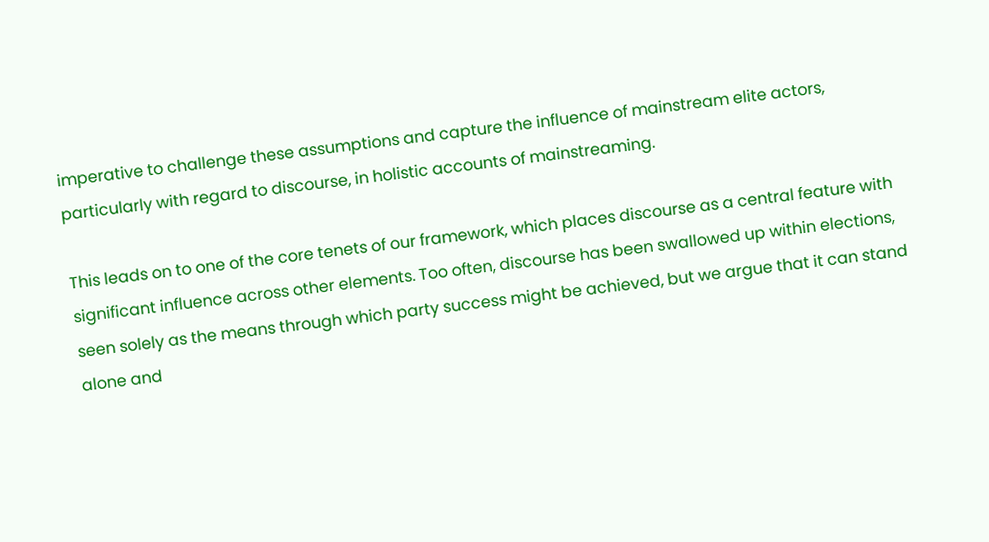imperative to challenge these assumptions and capture the influence of mainstream elite actors, particularly with regard to discourse, in holistic accounts of mainstreaming.

This leads on to one of the core tenets of our framework, which places discourse as a central feature with significant influence across other elements. Too often, discourse has been swallowed up within elections, seen solely as the means through which party success might be achieved, but we argue that it can stand alone and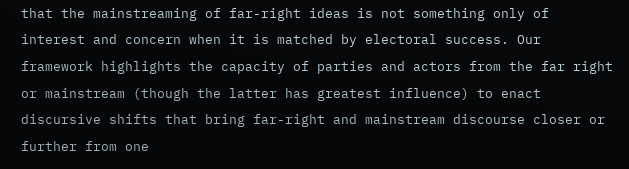that the mainstreaming of far-right ideas is not something only of interest and concern when it is matched by electoral success. Our framework highlights the capacity of parties and actors from the far right or mainstream (though the latter has greatest influence) to enact discursive shifts that bring far-right and mainstream discourse closer or further from one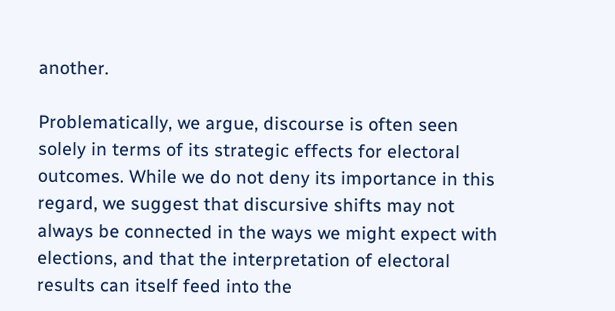another.

Problematically, we argue, discourse is often seen solely in terms of its strategic effects for electoral outcomes. While we do not deny its importance in this regard, we suggest that discursive shifts may not always be connected in the ways we might expect with elections, and that the interpretation of electoral results can itself feed into the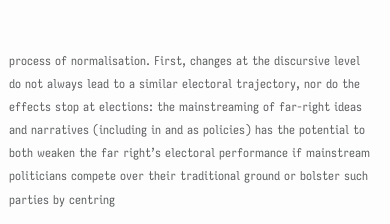process of normalisation. First, changes at the discursive level do not always lead to a similar electoral trajectory, nor do the effects stop at elections: the mainstreaming of far-right ideas and narratives (including in and as policies) has the potential to both weaken the far right’s electoral performance if mainstream politicians compete over their traditional ground or bolster such parties by centring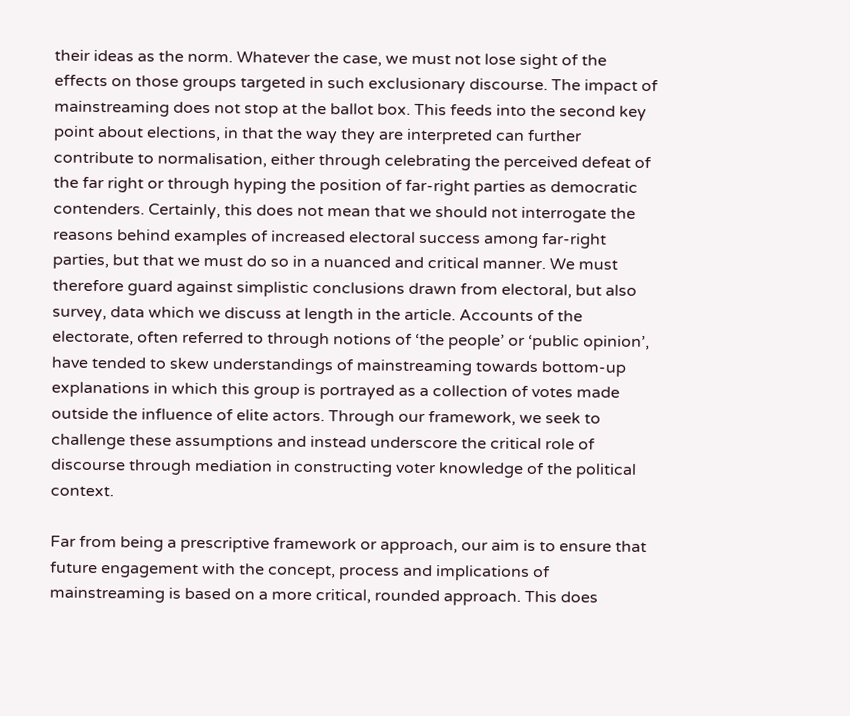their ideas as the norm. Whatever the case, we must not lose sight of the effects on those groups targeted in such exclusionary discourse. The impact of mainstreaming does not stop at the ballot box. This feeds into the second key point about elections, in that the way they are interpreted can further contribute to normalisation, either through celebrating the perceived defeat of the far right or through hyping the position of far-right parties as democratic contenders. Certainly, this does not mean that we should not interrogate the reasons behind examples of increased electoral success among far-right parties, but that we must do so in a nuanced and critical manner. We must therefore guard against simplistic conclusions drawn from electoral, but also survey, data which we discuss at length in the article. Accounts of the electorate, often referred to through notions of ‘the people’ or ‘public opinion’, have tended to skew understandings of mainstreaming towards bottom-up explanations in which this group is portrayed as a collection of votes made outside the influence of elite actors. Through our framework, we seek to challenge these assumptions and instead underscore the critical role of discourse through mediation in constructing voter knowledge of the political context.

Far from being a prescriptive framework or approach, our aim is to ensure that future engagement with the concept, process and implications of mainstreaming is based on a more critical, rounded approach. This does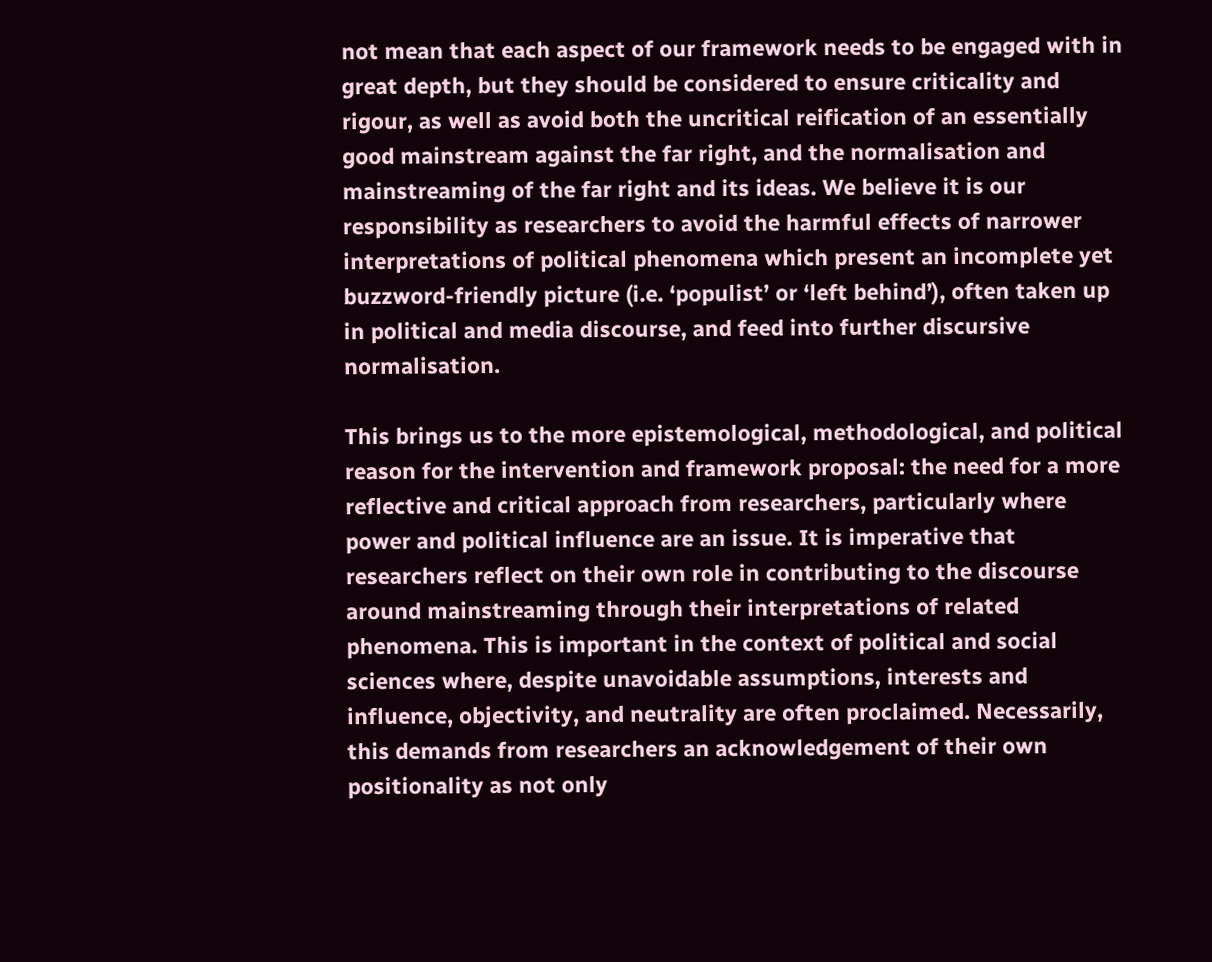not mean that each aspect of our framework needs to be engaged with in great depth, but they should be considered to ensure criticality and rigour, as well as avoid both the uncritical reification of an essentially good mainstream against the far right, and the normalisation and mainstreaming of the far right and its ideas. We believe it is our responsibility as researchers to avoid the harmful effects of narrower interpretations of political phenomena which present an incomplete yet buzzword-friendly picture (i.e. ‘populist’ or ‘left behind’), often taken up in political and media discourse, and feed into further discursive normalisation.

This brings us to the more epistemological, methodological, and political reason for the intervention and framework proposal: the need for a more reflective and critical approach from researchers, particularly where power and political influence are an issue. It is imperative that researchers reflect on their own role in contributing to the discourse around mainstreaming through their interpretations of related phenomena. This is important in the context of political and social sciences where, despite unavoidable assumptions, interests and influence, objectivity, and neutrality are often proclaimed. Necessarily, this demands from researchers an acknowledgement of their own positionality as not only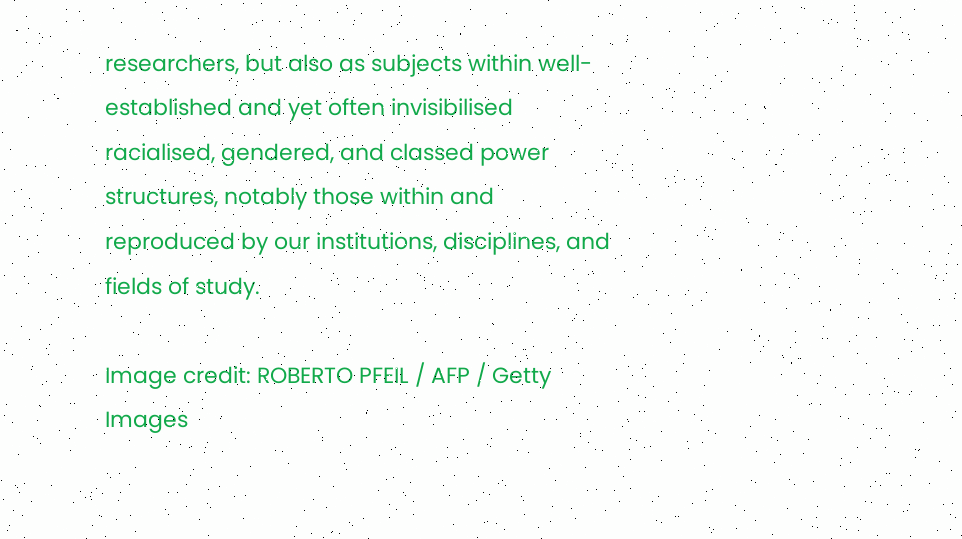researchers, but also as subjects within well-established and yet often invisibilised racialised, gendered, and classed power structures, notably those within and reproduced by our institutions, disciplines, and fields of study.

Image credit: ROBERTO PFEIL / AFP / Getty Images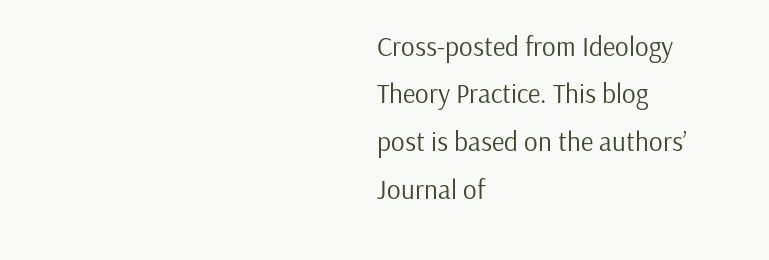Cross-posted from Ideology Theory Practice. This blog post is based on the authors’ Journal of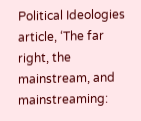Political Ideologies article, ‘The far right, the mainstream, and mainstreaming: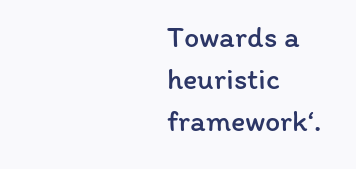Towards a heuristic framework‘.